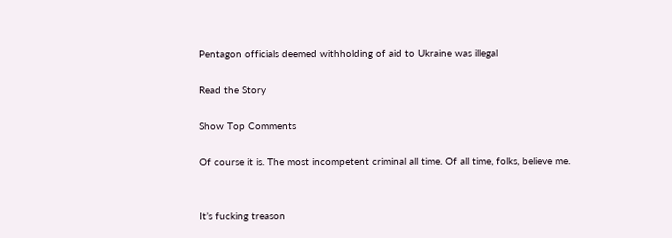Pentagon officials deemed withholding of aid to Ukraine was illegal

Read the Story

Show Top Comments

Of course it is. The most incompetent criminal all time. Of all time, folks, believe me.


It’s fucking treason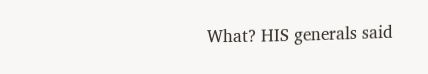What? HIS generals said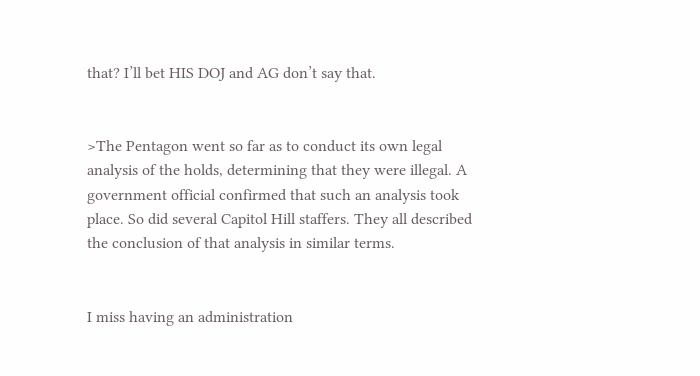that? I’ll bet HIS DOJ and AG don’t say that.


>The Pentagon went so far as to conduct its own legal analysis of the holds, determining that they were illegal. A government official confirmed that such an analysis took place. So did several Capitol Hill staffers. They all described the conclusion of that analysis in similar terms.


I miss having an administration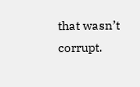that wasn’t corrupt.